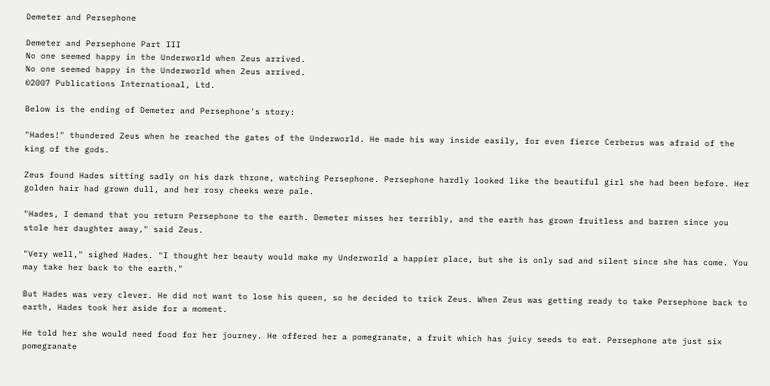Demeter and Persephone

Demeter and Persephone Part III
No one seemed happy in the Underworld when Zeus arrived.
No one seemed happy in the Underworld when Zeus arrived.
©2007 Publications International, Ltd.

Below is the ending of Demeter and Persephone's story:

"Hades!" thundered Zeus when he reached the gates of the Underworld. He made his way inside easily, for even fierce Cerberus was afraid of the king of the gods.

Zeus found Hades sitting sadly on his dark throne, watching Persephone. Persephone hardly looked like the beautiful girl she had been before. Her golden hair had grown dull, and her rosy cheeks were pale.

"Hades, I demand that you return Persephone to the earth. Demeter misses her terribly, and the earth has grown fruitless and barren since you stole her daughter away," said Zeus.

"Very well," sighed Hades. "I thought her beauty would make my Underworld a happier place, but she is only sad and silent since she has come. You may take her back to the earth."

But Hades was very clever. He did not want to lose his queen, so he decided to trick Zeus. When Zeus was getting ready to take Persephone back to earth, Hades took her aside for a moment.

He told her she would need food for her journey. He offered her a pomegranate, a fruit which has juicy seeds to eat. Persephone ate just six pomegranate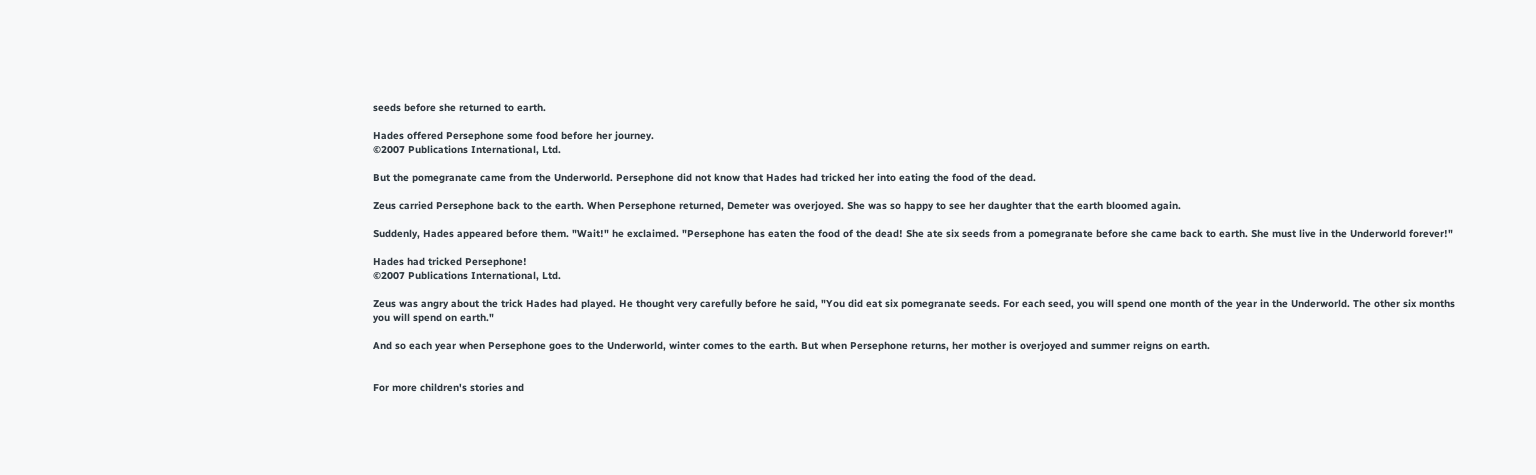seeds before she returned to earth.

Hades offered Persephone some food before her journey.
©2007 Publications International, Ltd.

But the pomegranate came from the Underworld. Persephone did not know that Hades had tricked her into eating the food of the dead.

Zeus carried Persephone back to the earth. When Persephone returned, Demeter was overjoyed. She was so happy to see her daughter that the earth bloomed again.

Suddenly, Hades appeared before them. "Wait!" he exclaimed. "Persephone has eaten the food of the dead! She ate six seeds from a pomegranate before she came back to earth. She must live in the Underworld forever!"

Hades had tricked Persephone!
©2007 Publications International, Ltd.

Zeus was angry about the trick Hades had played. He thought very carefully before he said, "You did eat six pomegranate seeds. For each seed, you will spend one month of the year in the Underworld. The other six months you will spend on earth."

And so each year when Persephone goes to the Underworld, winter comes to the earth. But when Persephone returns, her mother is overjoyed and summer reigns on earth.


For more children's stories and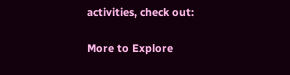activities, check out:

More to Explore